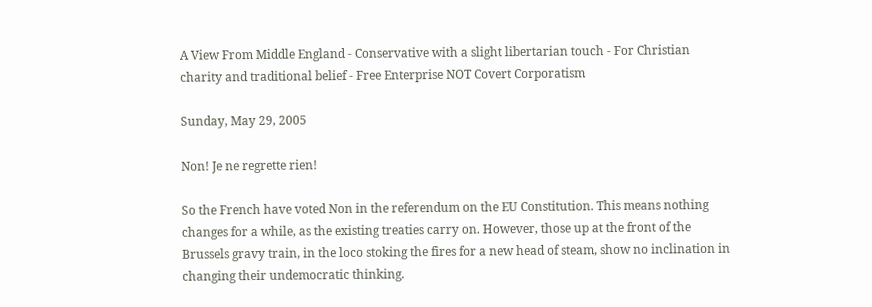A View From Middle England - Conservative with a slight libertarian touch - For Christian charity and traditional belief - Free Enterprise NOT Covert Corporatism

Sunday, May 29, 2005

Non! Je ne regrette rien!

So the French have voted Non in the referendum on the EU Constitution. This means nothing changes for a while, as the existing treaties carry on. However, those up at the front of the Brussels gravy train, in the loco stoking the fires for a new head of steam, show no inclination in changing their undemocratic thinking.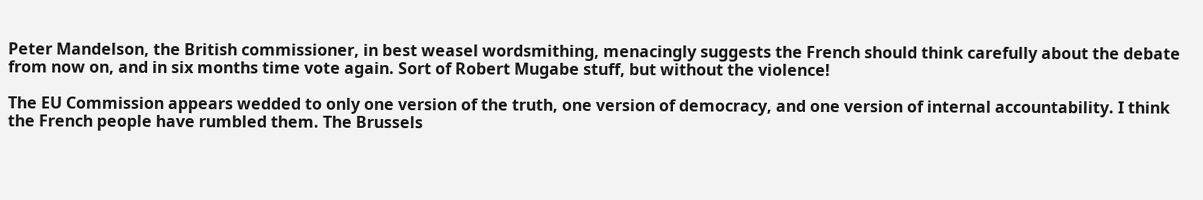Peter Mandelson, the British commissioner, in best weasel wordsmithing, menacingly suggests the French should think carefully about the debate from now on, and in six months time vote again. Sort of Robert Mugabe stuff, but without the violence!

The EU Commission appears wedded to only one version of the truth, one version of democracy, and one version of internal accountability. I think the French people have rumbled them. The Brussels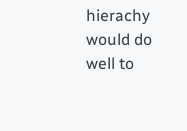hierachy would do well to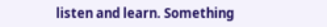listen and learn. Something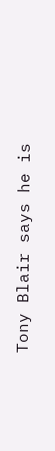Tony Blair says he is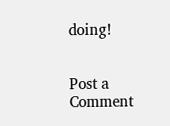doing!


Post a Comment